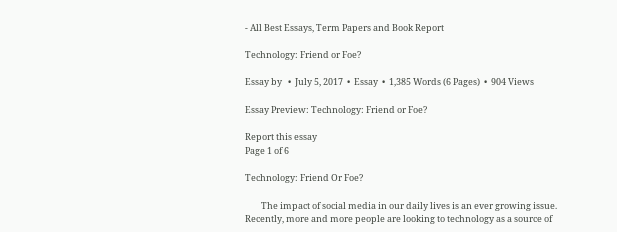- All Best Essays, Term Papers and Book Report

Technology: Friend or Foe?

Essay by   •  July 5, 2017  •  Essay  •  1,385 Words (6 Pages)  •  904 Views

Essay Preview: Technology: Friend or Foe?

Report this essay
Page 1 of 6

Technology: Friend Or Foe?

        The impact of social media in our daily lives is an ever growing issue.  Recently, more and more people are looking to technology as a source of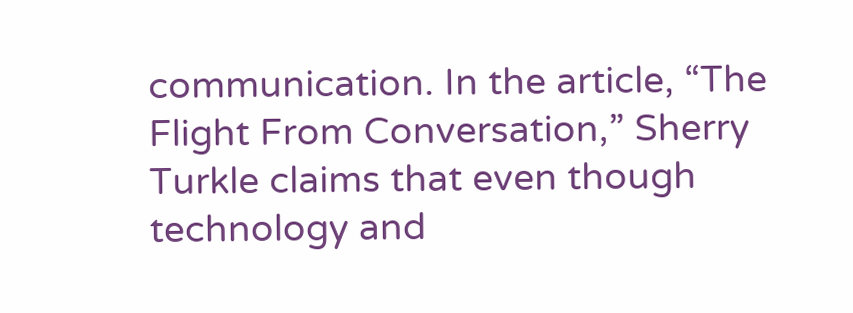communication. In the article, “The Flight From Conversation,” Sherry Turkle claims that even though technology and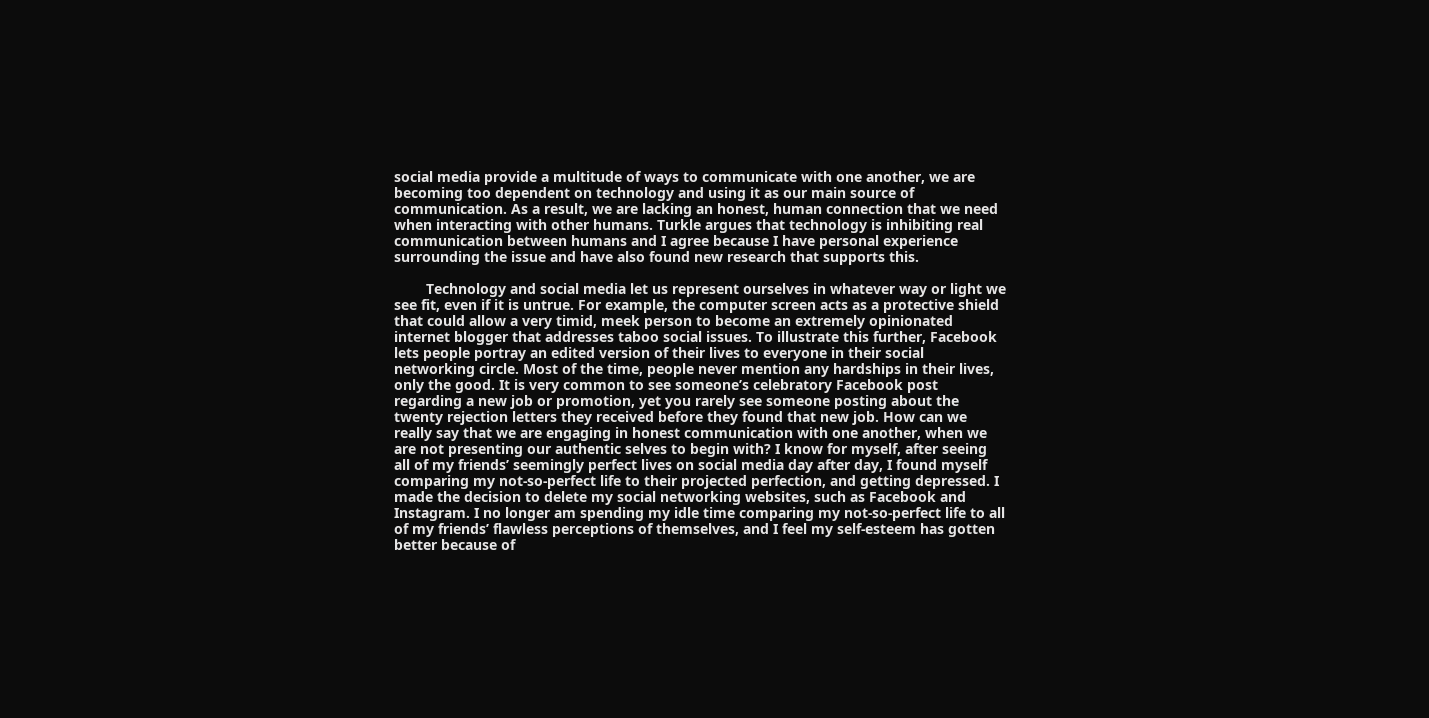social media provide a multitude of ways to communicate with one another, we are becoming too dependent on technology and using it as our main source of communication. As a result, we are lacking an honest, human connection that we need when interacting with other humans. Turkle argues that technology is inhibiting real communication between humans and I agree because I have personal experience surrounding the issue and have also found new research that supports this.

        Technology and social media let us represent ourselves in whatever way or light we see fit, even if it is untrue. For example, the computer screen acts as a protective shield that could allow a very timid, meek person to become an extremely opinionated internet blogger that addresses taboo social issues. To illustrate this further, Facebook lets people portray an edited version of their lives to everyone in their social networking circle. Most of the time, people never mention any hardships in their lives, only the good. It is very common to see someone’s celebratory Facebook post regarding a new job or promotion, yet you rarely see someone posting about the twenty rejection letters they received before they found that new job. How can we really say that we are engaging in honest communication with one another, when we are not presenting our authentic selves to begin with? I know for myself, after seeing all of my friends’ seemingly perfect lives on social media day after day, I found myself comparing my not-so-perfect life to their projected perfection, and getting depressed. I made the decision to delete my social networking websites, such as Facebook and Instagram. I no longer am spending my idle time comparing my not-so-perfect life to all of my friends’ flawless perceptions of themselves, and I feel my self-esteem has gotten better because of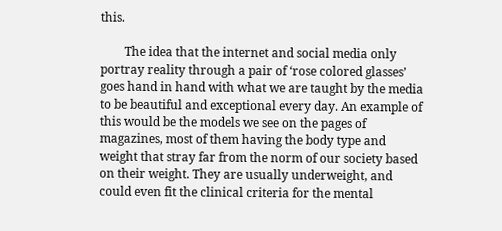this.

        The idea that the internet and social media only portray reality through a pair of ‘rose colored glasses’  goes hand in hand with what we are taught by the media to be beautiful and exceptional every day. An example of this would be the models we see on the pages of magazines, most of them having the body type and weight that stray far from the norm of our society based on their weight. They are usually underweight, and could even fit the clinical criteria for the mental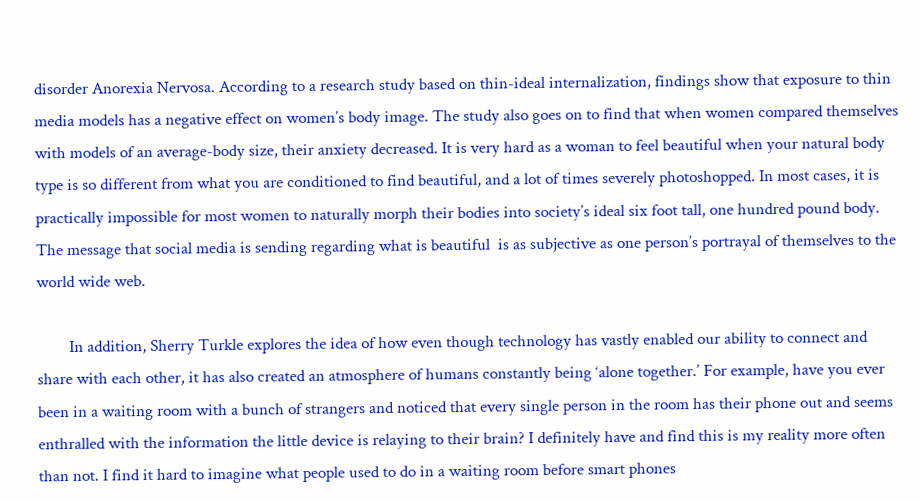disorder Anorexia Nervosa. According to a research study based on thin-ideal internalization, findings show that exposure to thin media models has a negative effect on women’s body image. The study also goes on to find that when women compared themselves with models of an average-body size, their anxiety decreased. It is very hard as a woman to feel beautiful when your natural body type is so different from what you are conditioned to find beautiful, and a lot of times severely photoshopped. In most cases, it is practically impossible for most women to naturally morph their bodies into society’s ideal six foot tall, one hundred pound body. The message that social media is sending regarding what is beautiful  is as subjective as one person’s portrayal of themselves to the world wide web.

        In addition, Sherry Turkle explores the idea of how even though technology has vastly enabled our ability to connect and share with each other, it has also created an atmosphere of humans constantly being ‘alone together.’ For example, have you ever been in a waiting room with a bunch of strangers and noticed that every single person in the room has their phone out and seems enthralled with the information the little device is relaying to their brain? I definitely have and find this is my reality more often than not. I find it hard to imagine what people used to do in a waiting room before smart phones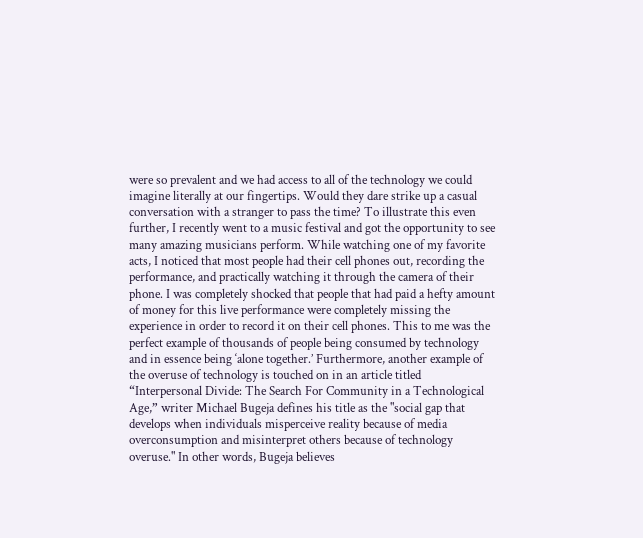were so prevalent and we had access to all of the technology we could imagine literally at our fingertips. Would they dare strike up a casual conversation with a stranger to pass the time? To illustrate this even further, I recently went to a music festival and got the opportunity to see many amazing musicians perform. While watching one of my favorite acts, I noticed that most people had their cell phones out, recording the performance, and practically watching it through the camera of their phone. I was completely shocked that people that had paid a hefty amount of money for this live performance were completely missing the experience in order to record it on their cell phones. This to me was the perfect example of thousands of people being consumed by technology and in essence being ‘alone together.’ Furthermore, another example of the overuse of technology is touched on in an article titled “Interpersonal Divide: The Search For Community in a Technological Age,” writer Michael Bugeja defines his title as the "social gap that develops when individuals misperceive reality because of media overconsumption and misinterpret others because of technology overuse." In other words, Bugeja believes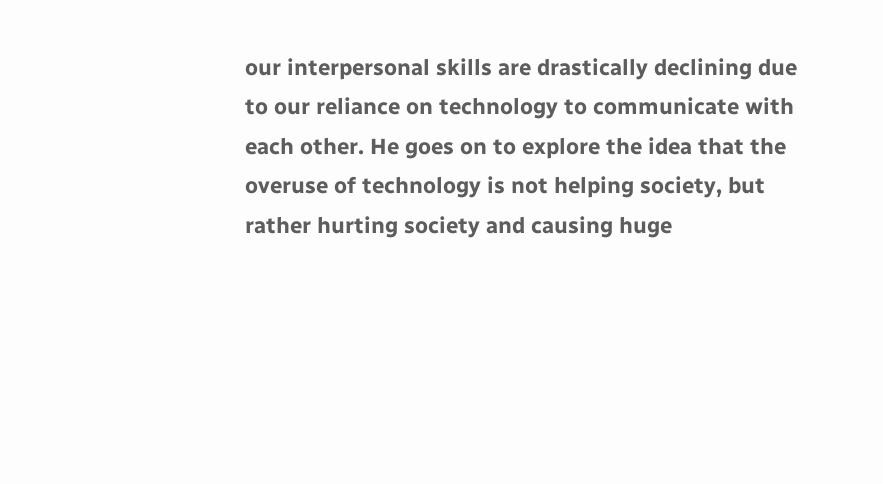our interpersonal skills are drastically declining due to our reliance on technology to communicate with each other. He goes on to explore the idea that the overuse of technology is not helping society, but rather hurting society and causing huge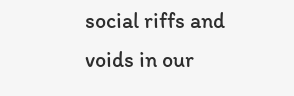social riffs and voids in our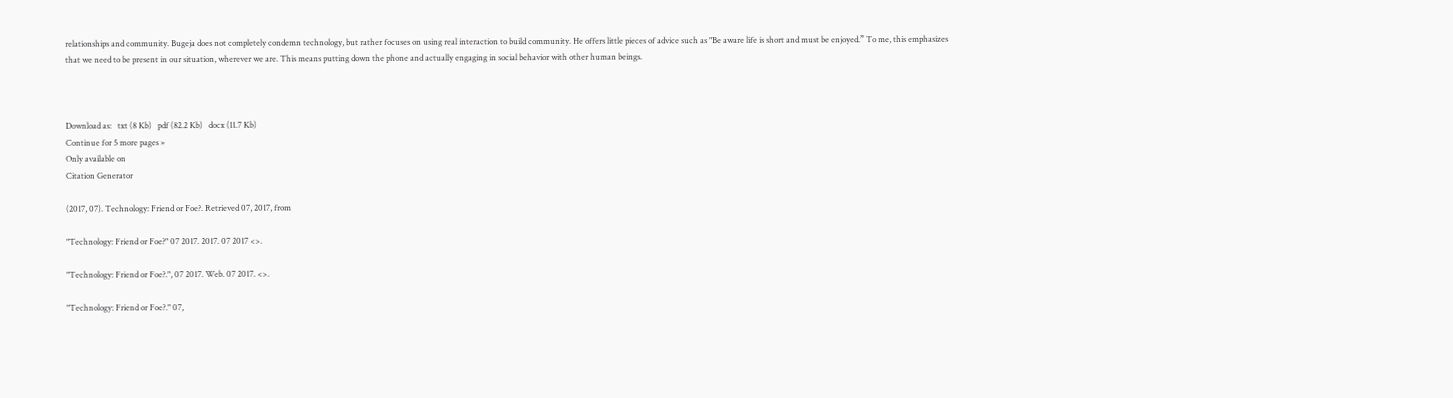relationships and community. Bugeja does not completely condemn technology, but rather focuses on using real interaction to build community. He offers little pieces of advice such as "Be aware life is short and must be enjoyed.” To me, this emphasizes that we need to be present in our situation, wherever we are. This means putting down the phone and actually engaging in social behavior with other human beings.



Download as:   txt (8 Kb)   pdf (82.2 Kb)   docx (11.7 Kb)
Continue for 5 more pages »
Only available on
Citation Generator

(2017, 07). Technology: Friend or Foe?. Retrieved 07, 2017, from

"Technology: Friend or Foe?" 07 2017. 2017. 07 2017 <>.

"Technology: Friend or Foe?.", 07 2017. Web. 07 2017. <>.

"Technology: Friend or Foe?." 07,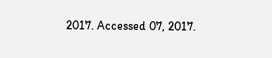2017. Accessed 07, 2017.